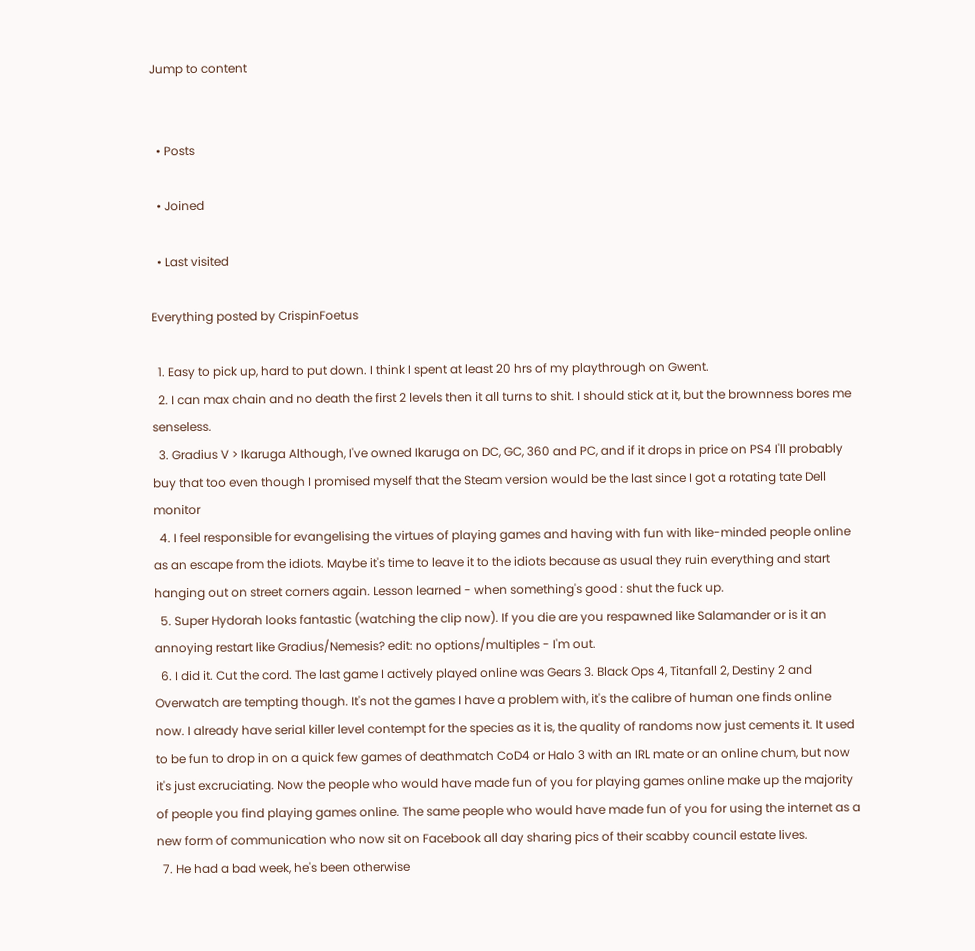Jump to content


  • Posts

  • Joined

  • Last visited

Everything posted by CrispinFoetus

  1. Easy to pick up, hard to put down. I think I spent at least 20 hrs of my playthrough on Gwent.
  2. I can max chain and no death the first 2 levels then it all turns to shit. I should stick at it, but the brownness bores me senseless.
  3. Gradius V > Ikaruga Although, I've owned Ikaruga on DC, GC, 360 and PC, and if it drops in price on PS4 I'll probably buy that too even though I promised myself that the Steam version would be the last since I got a rotating tate Dell monitor
  4. I feel responsible for evangelising the virtues of playing games and having with fun with like-minded people online as an escape from the idiots. Maybe it's time to leave it to the idiots because as usual they ruin everything and start hanging out on street corners again. Lesson learned - when something's good : shut the fuck up.
  5. Super Hydorah looks fantastic (watching the clip now). If you die are you respawned like Salamander or is it an annoying restart like Gradius/Nemesis? edit: no options/multiples - I'm out.
  6. I did it. Cut the cord. The last game I actively played online was Gears 3. Black Ops 4, Titanfall 2, Destiny 2 and Overwatch are tempting though. It's not the games I have a problem with, it's the calibre of human one finds online now. I already have serial killer level contempt for the species as it is, the quality of randoms now just cements it. It used to be fun to drop in on a quick few games of deathmatch CoD4 or Halo 3 with an IRL mate or an online chum, but now it's just excruciating. Now the people who would have made fun of you for playing games online make up the majority of people you find playing games online. The same people who would have made fun of you for using the internet as a new form of communication who now sit on Facebook all day sharing pics of their scabby council estate lives.
  7. He had a bad week, he's been otherwise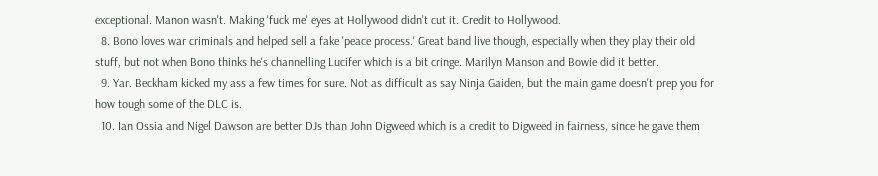exceptional. Manon wasn't. Making 'fuck me' eyes at Hollywood didn't cut it. Credit to Hollywood.
  8. Bono loves war criminals and helped sell a fake 'peace process.' Great band live though, especially when they play their old stuff, but not when Bono thinks he's channelling Lucifer which is a bit cringe. Marilyn Manson and Bowie did it better.
  9. Yar. Beckham kicked my ass a few times for sure. Not as difficult as say Ninja Gaiden, but the main game doesn't prep you for how tough some of the DLC is.
  10. Ian Ossia and Nigel Dawson are better DJs than John Digweed which is a credit to Digweed in fairness, since he gave them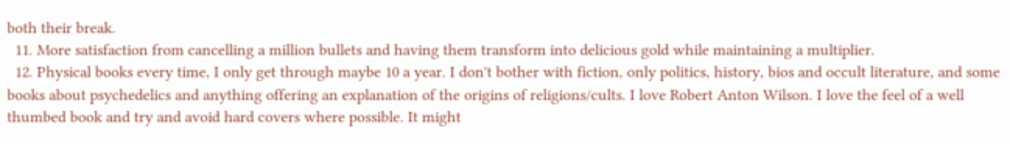both their break.
  11. More satisfaction from cancelling a million bullets and having them transform into delicious gold while maintaining a multiplier.
  12. Physical books every time, I only get through maybe 10 a year. I don't bother with fiction, only politics, history, bios and occult literature, and some books about psychedelics and anything offering an explanation of the origins of religions/cults. I love Robert Anton Wilson. I love the feel of a well thumbed book and try and avoid hard covers where possible. It might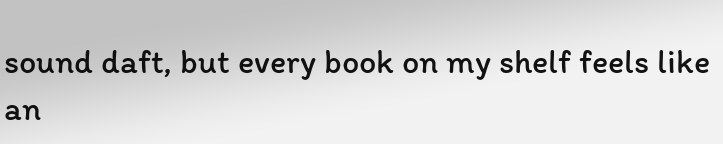sound daft, but every book on my shelf feels like an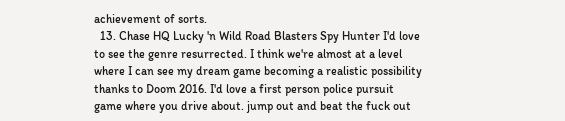achievement of sorts.
  13. Chase HQ Lucky 'n Wild Road Blasters Spy Hunter I'd love to see the genre resurrected. I think we're almost at a level where I can see my dream game becoming a realistic possibility thanks to Doom 2016. I'd love a first person police pursuit game where you drive about. jump out and beat the fuck out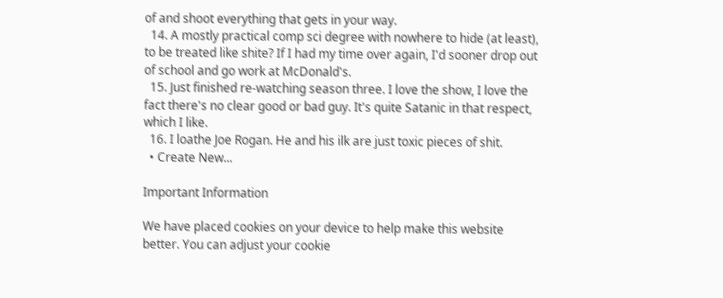of and shoot everything that gets in your way.
  14. A mostly practical comp sci degree with nowhere to hide (at least), to be treated like shite? If I had my time over again, I'd sooner drop out of school and go work at McDonald's.
  15. Just finished re-watching season three. I love the show, I love the fact there's no clear good or bad guy. It's quite Satanic in that respect, which I like.
  16. I loathe Joe Rogan. He and his ilk are just toxic pieces of shit.
  • Create New...

Important Information

We have placed cookies on your device to help make this website better. You can adjust your cookie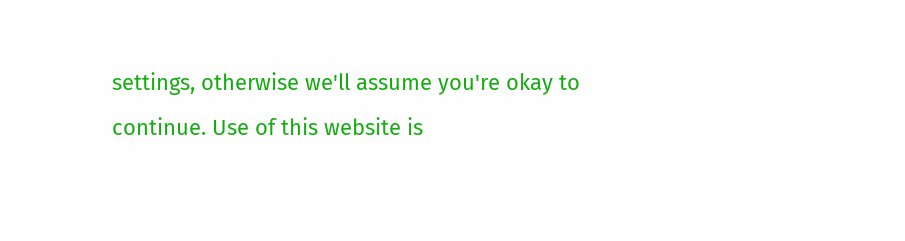settings, otherwise we'll assume you're okay to continue. Use of this website is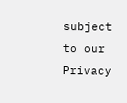subject to our Privacy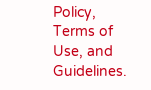Policy, Terms of Use, and Guidelines.